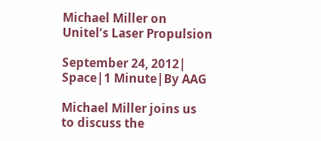Michael Miller on Unitel’s Laser Propulsion

September 24, 2012| Space|1 Minute|By AAG

Michael Miller joins us to discuss the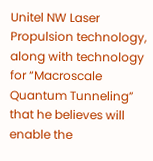Unitel NW Laser Propulsion technology, along with technology for “Macroscale Quantum Tunneling” that he believes will enable the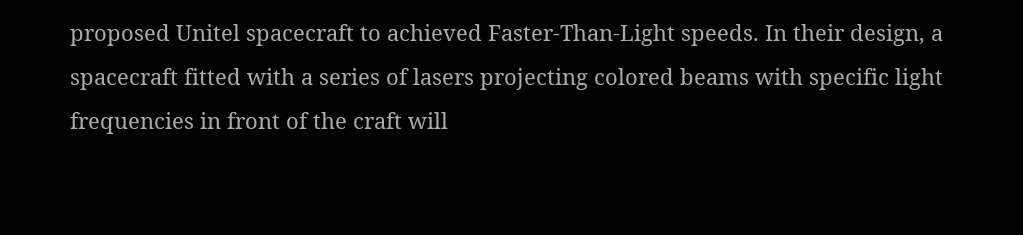proposed Unitel spacecraft to achieved Faster-Than-Light speeds. In their design, a spacecraft fitted with a series of lasers projecting colored beams with specific light frequencies in front of the craft will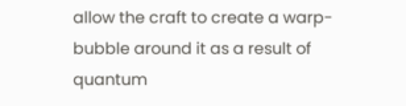allow the craft to create a warp-bubble around it as a result of quantum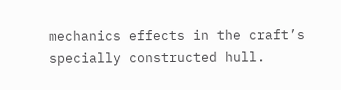mechanics effects in the craft’s specially constructed hull.